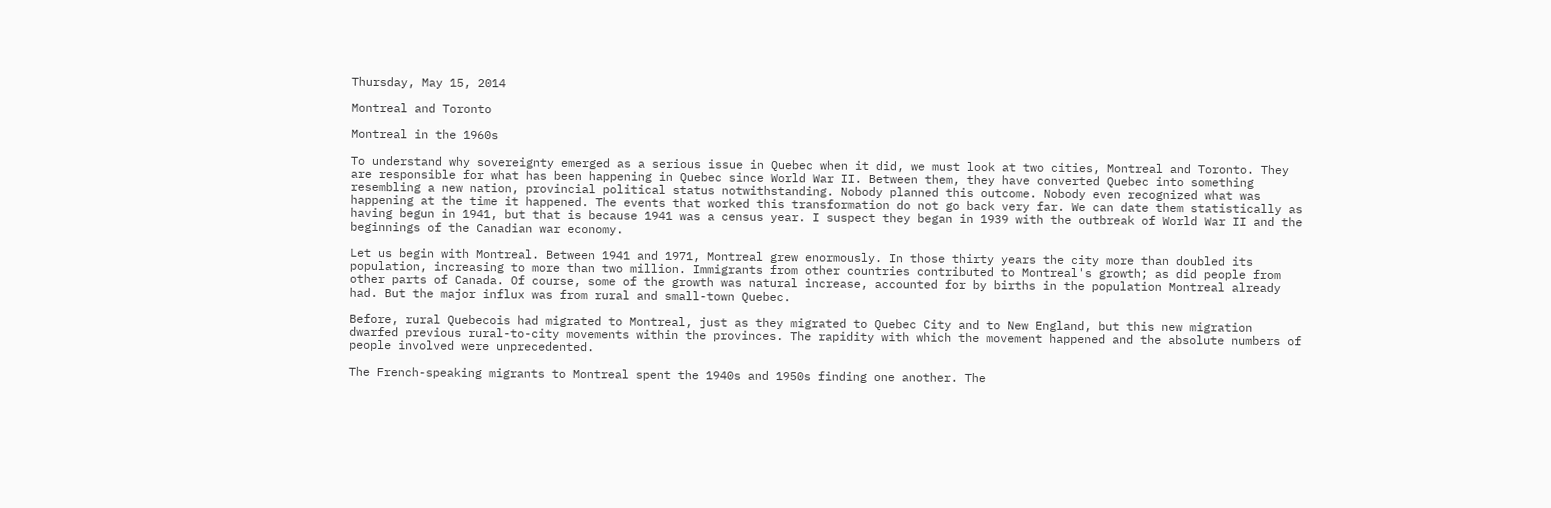Thursday, May 15, 2014

Montreal and Toronto

Montreal in the 1960s

To understand why sovereignty emerged as a serious issue in Quebec when it did, we must look at two cities, Montreal and Toronto. They are responsible for what has been happening in Quebec since World War II. Between them, they have converted Quebec into something resembling a new nation, provincial political status notwithstanding. Nobody planned this outcome. Nobody even recognized what was happening at the time it happened. The events that worked this transformation do not go back very far. We can date them statistically as having begun in 1941, but that is because 1941 was a census year. I suspect they began in 1939 with the outbreak of World War II and the beginnings of the Canadian war economy.

Let us begin with Montreal. Between 1941 and 1971, Montreal grew enormously. In those thirty years the city more than doubled its population, increasing to more than two million. Immigrants from other countries contributed to Montreal's growth; as did people from other parts of Canada. Of course, some of the growth was natural increase, accounted for by births in the population Montreal already had. But the major influx was from rural and small-town Quebec.

Before, rural Quebecois had migrated to Montreal, just as they migrated to Quebec City and to New England, but this new migration dwarfed previous rural-to-city movements within the provinces. The rapidity with which the movement happened and the absolute numbers of people involved were unprecedented.

The French-speaking migrants to Montreal spent the 1940s and 1950s finding one another. The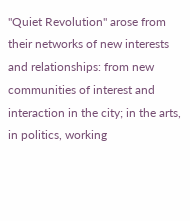"Quiet Revolution" arose from their networks of new interests and relationships: from new communities of interest and interaction in the city; in the arts, in politics, working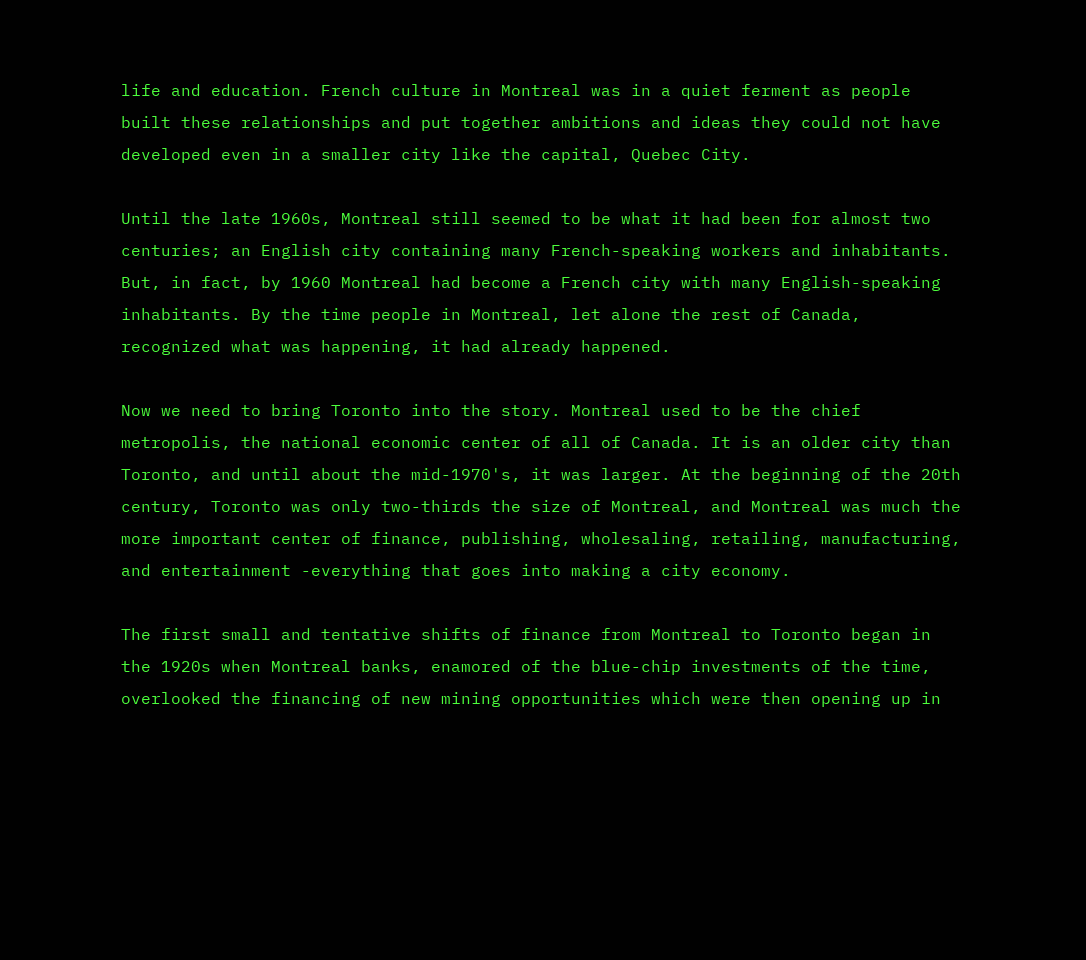life and education. French culture in Montreal was in a quiet ferment as people built these relationships and put together ambitions and ideas they could not have developed even in a smaller city like the capital, Quebec City.

Until the late 1960s, Montreal still seemed to be what it had been for almost two centuries; an English city containing many French-speaking workers and inhabitants. But, in fact, by 1960 Montreal had become a French city with many English-speaking inhabitants. By the time people in Montreal, let alone the rest of Canada, recognized what was happening, it had already happened.

Now we need to bring Toronto into the story. Montreal used to be the chief metropolis, the national economic center of all of Canada. It is an older city than Toronto, and until about the mid-1970's, it was larger. At the beginning of the 20th century, Toronto was only two-thirds the size of Montreal, and Montreal was much the more important center of finance, publishing, wholesaling, retailing, manufacturing, and entertainment -everything that goes into making a city economy.

The first small and tentative shifts of finance from Montreal to Toronto began in the 1920s when Montreal banks, enamored of the blue-chip investments of the time, overlooked the financing of new mining opportunities which were then opening up in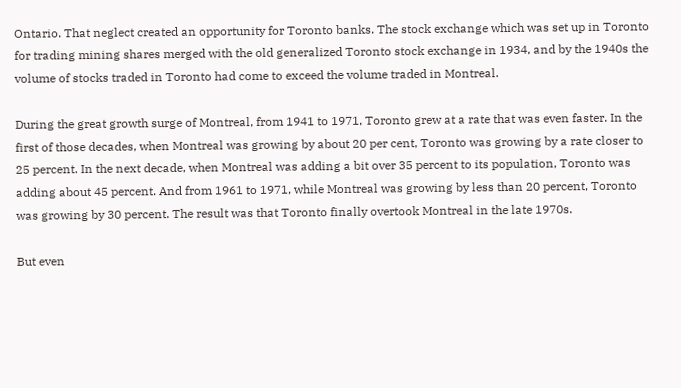Ontario. That neglect created an opportunity for Toronto banks. The stock exchange which was set up in Toronto for trading mining shares merged with the old generalized Toronto stock exchange in 1934, and by the 1940s the volume of stocks traded in Toronto had come to exceed the volume traded in Montreal.

During the great growth surge of Montreal, from 1941 to 1971, Toronto grew at a rate that was even faster. In the first of those decades, when Montreal was growing by about 20 per cent, Toronto was growing by a rate closer to 25 percent. In the next decade, when Montreal was adding a bit over 35 percent to its population, Toronto was adding about 45 percent. And from 1961 to 1971, while Montreal was growing by less than 20 percent, Toronto was growing by 30 percent. The result was that Toronto finally overtook Montreal in the late 1970s.

But even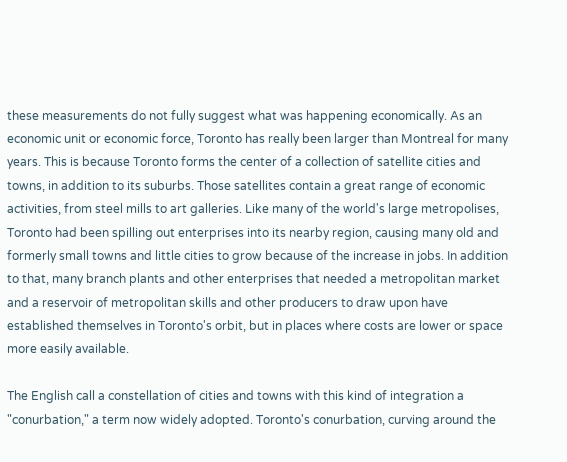these measurements do not fully suggest what was happening economically. As an economic unit or economic force, Toronto has really been larger than Montreal for many years. This is because Toronto forms the center of a collection of satellite cities and towns, in addition to its suburbs. Those satellites contain a great range of economic activities, from steel mills to art galleries. Like many of the world's large metropolises, Toronto had been spilling out enterprises into its nearby region, causing many old and formerly small towns and little cities to grow because of the increase in jobs. In addition to that, many branch plants and other enterprises that needed a metropolitan market and a reservoir of metropolitan skills and other producers to draw upon have established themselves in Toronto's orbit, but in places where costs are lower or space more easily available.

The English call a constellation of cities and towns with this kind of integration a "conurbation," a term now widely adopted. Toronto's conurbation, curving around the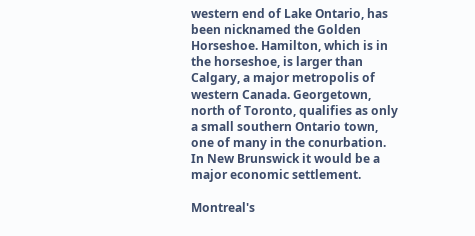western end of Lake Ontario, has been nicknamed the Golden Horseshoe. Hamilton, which is in the horseshoe, is larger than Calgary, a major metropolis of western Canada. Georgetown, north of Toronto, qualifies as only a small southern Ontario town, one of many in the conurbation. In New Brunswick it would be a major economic settlement.

Montreal's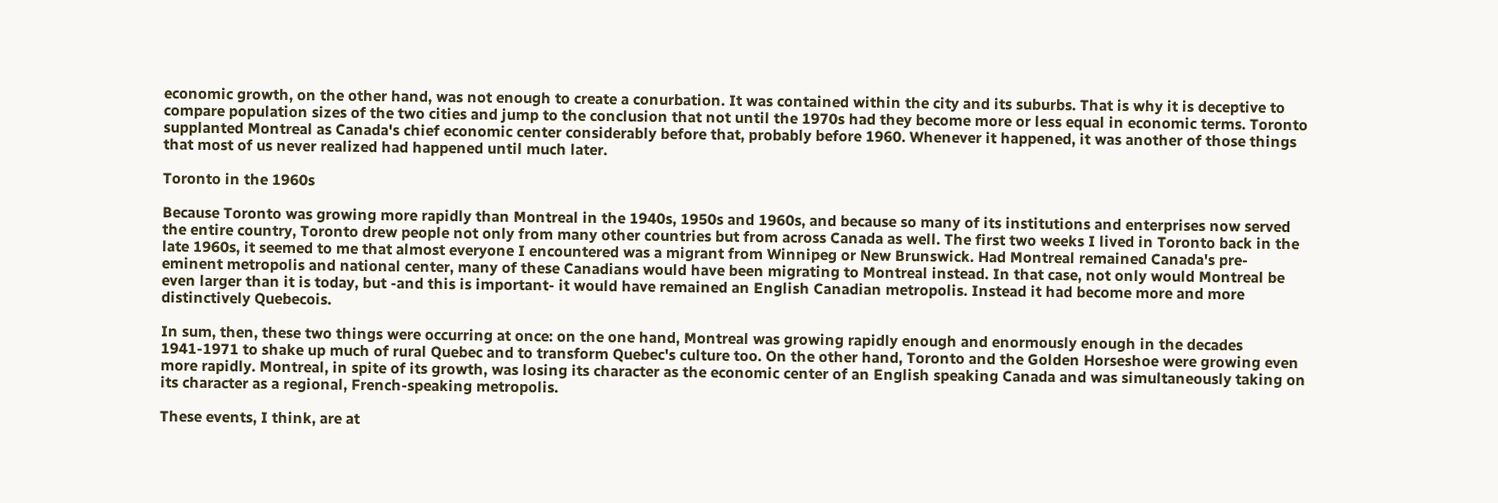economic growth, on the other hand, was not enough to create a conurbation. It was contained within the city and its suburbs. That is why it is deceptive to compare population sizes of the two cities and jump to the conclusion that not until the 1970s had they become more or less equal in economic terms. Toronto supplanted Montreal as Canada's chief economic center considerably before that, probably before 1960. Whenever it happened, it was another of those things that most of us never realized had happened until much later.

Toronto in the 1960s

Because Toronto was growing more rapidly than Montreal in the 1940s, 1950s and 1960s, and because so many of its institutions and enterprises now served the entire country, Toronto drew people not only from many other countries but from across Canada as well. The first two weeks I lived in Toronto back in the late 1960s, it seemed to me that almost everyone I encountered was a migrant from Winnipeg or New Brunswick. Had Montreal remained Canada's pre-eminent metropolis and national center, many of these Canadians would have been migrating to Montreal instead. In that case, not only would Montreal be even larger than it is today, but -and this is important- it would have remained an English Canadian metropolis. Instead it had become more and more distinctively Quebecois.

In sum, then, these two things were occurring at once: on the one hand, Montreal was growing rapidly enough and enormously enough in the decades 1941-1971 to shake up much of rural Quebec and to transform Quebec's culture too. On the other hand, Toronto and the Golden Horseshoe were growing even more rapidly. Montreal, in spite of its growth, was losing its character as the economic center of an English speaking Canada and was simultaneously taking on its character as a regional, French-speaking metropolis.

These events, I think, are at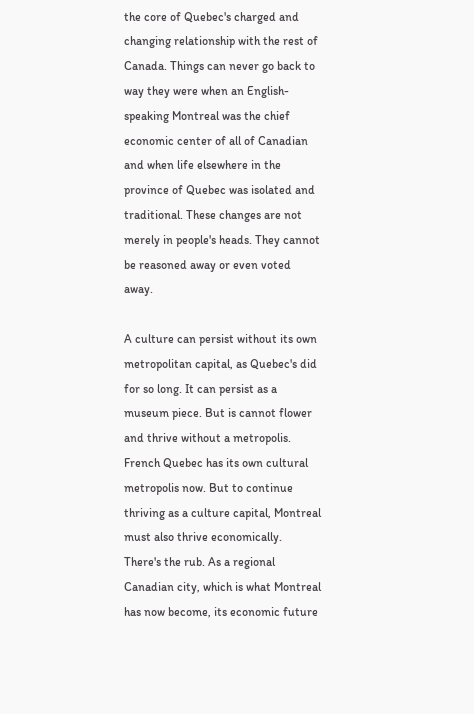the core of Quebec's charged and changing relationship with the rest of Canada. Things can never go back to way they were when an English-speaking Montreal was the chief economic center of all of Canadian and when life elsewhere in the province of Quebec was isolated and traditional. These changes are not merely in people's heads. They cannot be reasoned away or even voted away.

A culture can persist without its own metropolitan capital, as Quebec's did for so long. It can persist as a museum piece. But is cannot flower and thrive without a metropolis. French Quebec has its own cultural metropolis now. But to continue thriving as a culture capital, Montreal must also thrive economically. There's the rub. As a regional Canadian city, which is what Montreal has now become, its economic future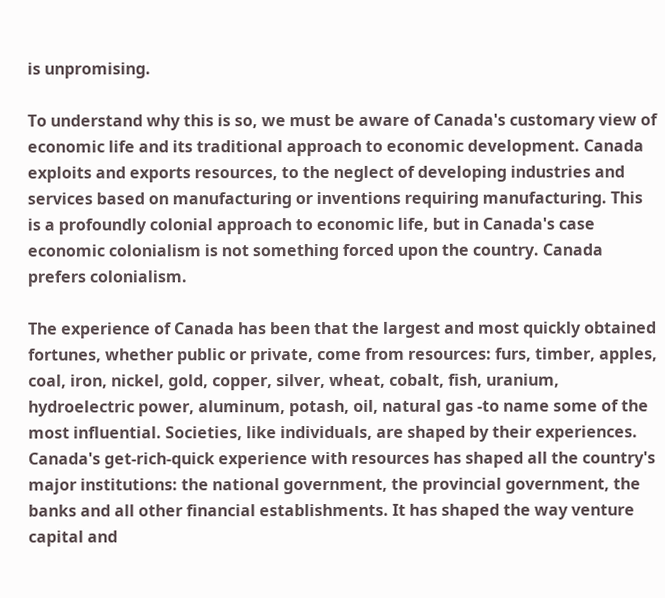is unpromising.

To understand why this is so, we must be aware of Canada's customary view of economic life and its traditional approach to economic development. Canada exploits and exports resources, to the neglect of developing industries and services based on manufacturing or inventions requiring manufacturing. This is a profoundly colonial approach to economic life, but in Canada's case economic colonialism is not something forced upon the country. Canada prefers colonialism.

The experience of Canada has been that the largest and most quickly obtained fortunes, whether public or private, come from resources: furs, timber, apples, coal, iron, nickel, gold, copper, silver, wheat, cobalt, fish, uranium, hydroelectric power, aluminum, potash, oil, natural gas -to name some of the most influential. Societies, like individuals, are shaped by their experiences. Canada's get-rich-quick experience with resources has shaped all the country's major institutions: the national government, the provincial government, the banks and all other financial establishments. It has shaped the way venture capital and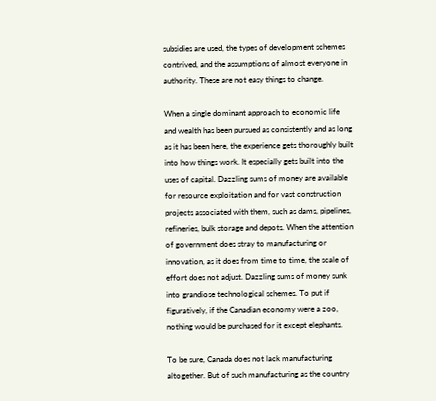subsidies are used, the types of development schemes contrived, and the assumptions of almost everyone in authority. These are not easy things to change.

When a single dominant approach to economic life and wealth has been pursued as consistently and as long as it has been here, the experience gets thoroughly built into how things work. It especially gets built into the uses of capital. Dazzling sums of money are available for resource exploitation and for vast construction projects associated with them, such as dams, pipelines, refineries, bulk storage and depots. When the attention of government does stray to manufacturing or innovation, as it does from time to time, the scale of effort does not adjust. Dazzling sums of money sunk into grandiose technological schemes. To put if figuratively, if the Canadian economy were a zoo, nothing would be purchased for it except elephants.

To be sure, Canada does not lack manufacturing altogether. But of such manufacturing as the country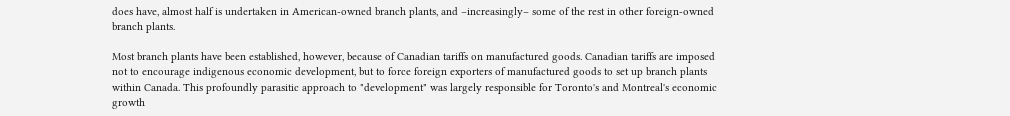does have, almost half is undertaken in American-owned branch plants, and –increasingly– some of the rest in other foreign-owned branch plants.

Most branch plants have been established, however, because of Canadian tariffs on manufactured goods. Canadian tariffs are imposed not to encourage indigenous economic development, but to force foreign exporters of manufactured goods to set up branch plants within Canada. This profoundly parasitic approach to "development" was largely responsible for Toronto's and Montreal's economic growth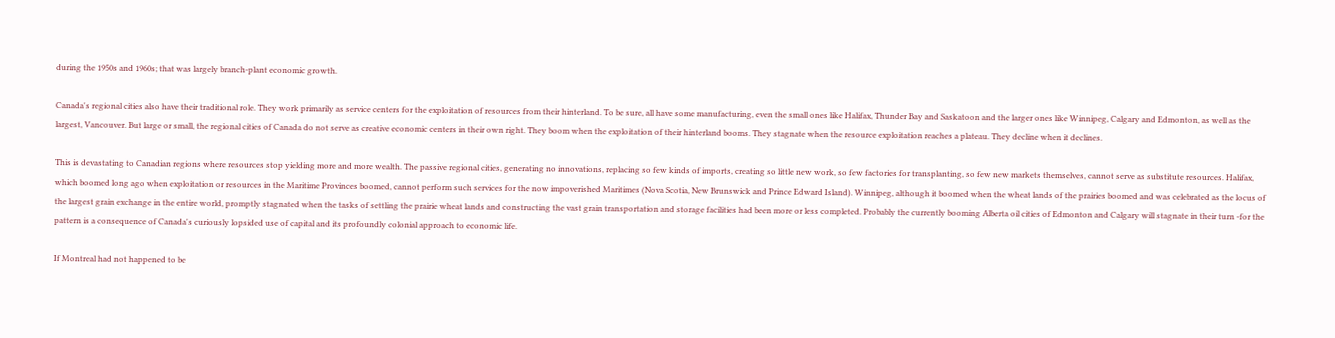during the 1950s and 1960s; that was largely branch-plant economic growth.

Canada's regional cities also have their traditional role. They work primarily as service centers for the exploitation of resources from their hinterland. To be sure, all have some manufacturing, even the small ones like Halifax, Thunder Bay and Saskatoon and the larger ones like Winnipeg, Calgary and Edmonton, as well as the largest, Vancouver. But large or small, the regional cities of Canada do not serve as creative economic centers in their own right. They boom when the exploitation of their hinterland booms. They stagnate when the resource exploitation reaches a plateau. They decline when it declines.

This is devastating to Canadian regions where resources stop yielding more and more wealth. The passive regional cities, generating no innovations, replacing so few kinds of imports, creating so little new work, so few factories for transplanting, so few new markets themselves, cannot serve as substitute resources. Halifax, which boomed long ago when exploitation or resources in the Maritime Provinces boomed, cannot perform such services for the now impoverished Maritimes (Nova Scotia, New Brunswick and Prince Edward Island). Winnipeg, although it boomed when the wheat lands of the prairies boomed and was celebrated as the locus of the largest grain exchange in the entire world, promptly stagnated when the tasks of settling the prairie wheat lands and constructing the vast grain transportation and storage facilities had been more or less completed. Probably the currently booming Alberta oil cities of Edmonton and Calgary will stagnate in their turn -for the pattern is a consequence of Canada's curiously lopsided use of capital and its profoundly colonial approach to economic life.

If Montreal had not happened to be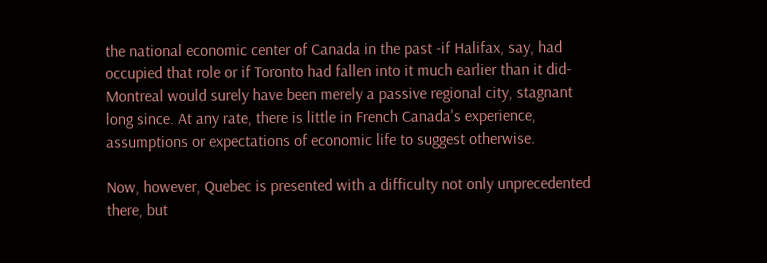the national economic center of Canada in the past -if Halifax, say, had occupied that role or if Toronto had fallen into it much earlier than it did- Montreal would surely have been merely a passive regional city, stagnant long since. At any rate, there is little in French Canada's experience, assumptions or expectations of economic life to suggest otherwise.

Now, however, Quebec is presented with a difficulty not only unprecedented there, but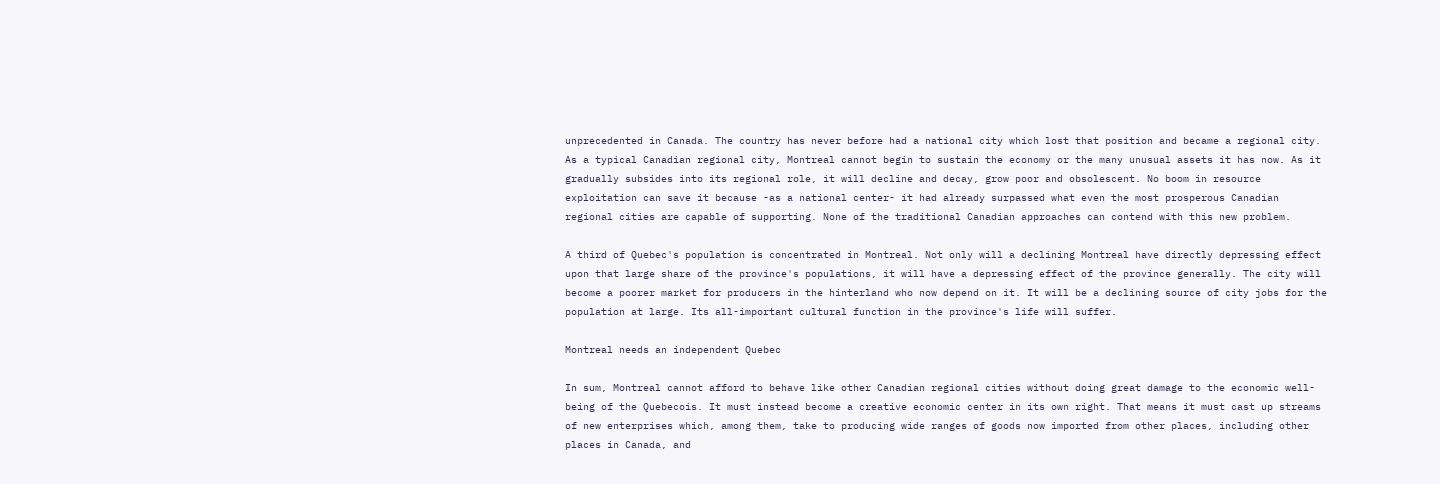unprecedented in Canada. The country has never before had a national city which lost that position and became a regional city. As a typical Canadian regional city, Montreal cannot begin to sustain the economy or the many unusual assets it has now. As it gradually subsides into its regional role, it will decline and decay, grow poor and obsolescent. No boom in resource exploitation can save it because -as a national center- it had already surpassed what even the most prosperous Canadian regional cities are capable of supporting. None of the traditional Canadian approaches can contend with this new problem.

A third of Quebec's population is concentrated in Montreal. Not only will a declining Montreal have directly depressing effect upon that large share of the province's populations, it will have a depressing effect of the province generally. The city will become a poorer market for producers in the hinterland who now depend on it. It will be a declining source of city jobs for the population at large. Its all-important cultural function in the province's life will suffer.

Montreal needs an independent Quebec

In sum, Montreal cannot afford to behave like other Canadian regional cities without doing great damage to the economic well-being of the Quebecois. It must instead become a creative economic center in its own right. That means it must cast up streams of new enterprises which, among them, take to producing wide ranges of goods now imported from other places, including other places in Canada, and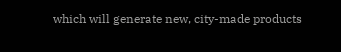which will generate new, city-made products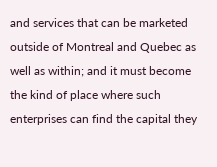and services that can be marketed outside of Montreal and Quebec as well as within; and it must become the kind of place where such enterprises can find the capital they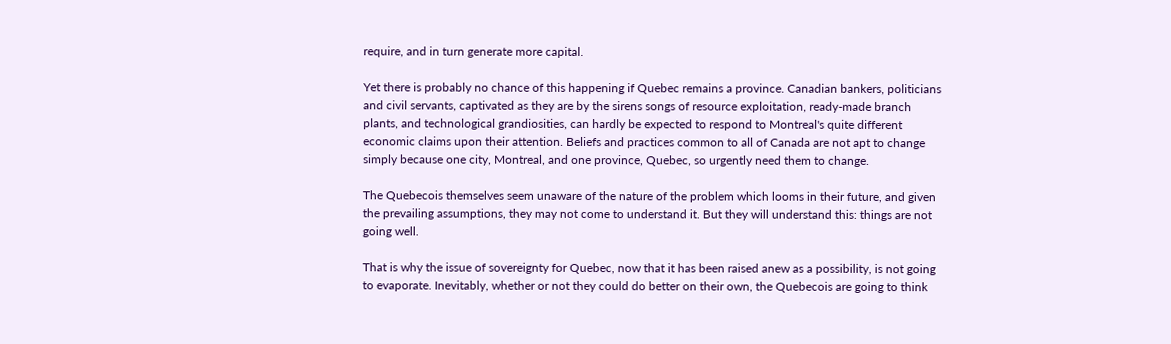require, and in turn generate more capital.

Yet there is probably no chance of this happening if Quebec remains a province. Canadian bankers, politicians and civil servants, captivated as they are by the sirens songs of resource exploitation, ready-made branch plants, and technological grandiosities, can hardly be expected to respond to Montreal's quite different economic claims upon their attention. Beliefs and practices common to all of Canada are not apt to change simply because one city, Montreal, and one province, Quebec, so urgently need them to change.

The Quebecois themselves seem unaware of the nature of the problem which looms in their future, and given the prevailing assumptions, they may not come to understand it. But they will understand this: things are not going well.

That is why the issue of sovereignty for Quebec, now that it has been raised anew as a possibility, is not going to evaporate. Inevitably, whether or not they could do better on their own, the Quebecois are going to think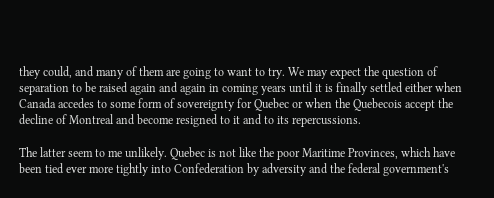they could, and many of them are going to want to try. We may expect the question of separation to be raised again and again in coming years until it is finally settled either when Canada accedes to some form of sovereignty for Quebec or when the Quebecois accept the decline of Montreal and become resigned to it and to its repercussions.

The latter seem to me unlikely. Quebec is not like the poor Maritime Provinces, which have been tied ever more tightly into Confederation by adversity and the federal government's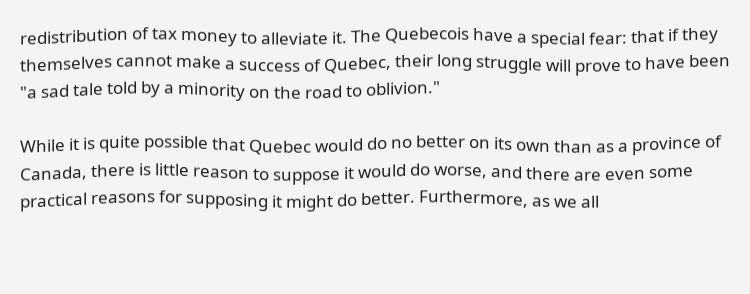redistribution of tax money to alleviate it. The Quebecois have a special fear: that if they themselves cannot make a success of Quebec, their long struggle will prove to have been "a sad tale told by a minority on the road to oblivion."

While it is quite possible that Quebec would do no better on its own than as a province of Canada, there is little reason to suppose it would do worse, and there are even some practical reasons for supposing it might do better. Furthermore, as we all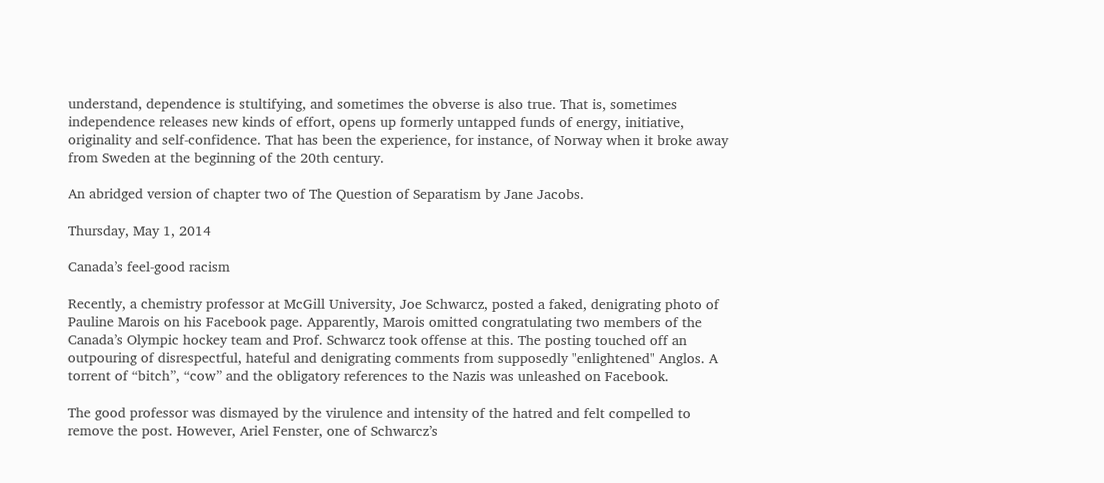understand, dependence is stultifying, and sometimes the obverse is also true. That is, sometimes independence releases new kinds of effort, opens up formerly untapped funds of energy, initiative, originality and self-confidence. That has been the experience, for instance, of Norway when it broke away from Sweden at the beginning of the 20th century.

An abridged version of chapter two of The Question of Separatism by Jane Jacobs.

Thursday, May 1, 2014

Canada’s feel-good racism

Recently, a chemistry professor at McGill University, Joe Schwarcz, posted a faked, denigrating photo of Pauline Marois on his Facebook page. Apparently, Marois omitted congratulating two members of the Canada’s Olympic hockey team and Prof. Schwarcz took offense at this. The posting touched off an outpouring of disrespectful, hateful and denigrating comments from supposedly "enlightened" Anglos. A torrent of “bitch”, “cow” and the obligatory references to the Nazis was unleashed on Facebook.

The good professor was dismayed by the virulence and intensity of the hatred and felt compelled to remove the post. However, Ariel Fenster, one of Schwarcz’s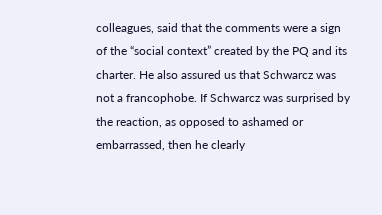colleagues, said that the comments were a sign of the “social context” created by the PQ and its charter. He also assured us that Schwarcz was not a francophobe. If Schwarcz was surprised by the reaction, as opposed to ashamed or embarrassed, then he clearly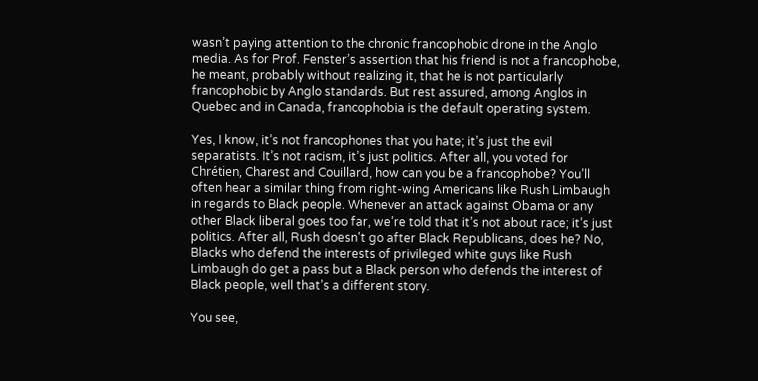wasn’t paying attention to the chronic francophobic drone in the Anglo media. As for Prof. Fenster’s assertion that his friend is not a francophobe, he meant, probably without realizing it, that he is not particularly francophobic by Anglo standards. But rest assured, among Anglos in Quebec and in Canada, francophobia is the default operating system.

Yes, I know, it’s not francophones that you hate; it’s just the evil separatists. It’s not racism, it’s just politics. After all, you voted for Chrétien, Charest and Couillard, how can you be a francophobe? You’ll often hear a similar thing from right-wing Americans like Rush Limbaugh in regards to Black people. Whenever an attack against Obama or any other Black liberal goes too far, we’re told that it’s not about race; it’s just politics. After all, Rush doesn't go after Black Republicans, does he? No, Blacks who defend the interests of privileged white guys like Rush Limbaugh do get a pass but a Black person who defends the interest of Black people, well that’s a different story.

You see,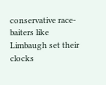conservative race-baiters like Limbaugh set their clocks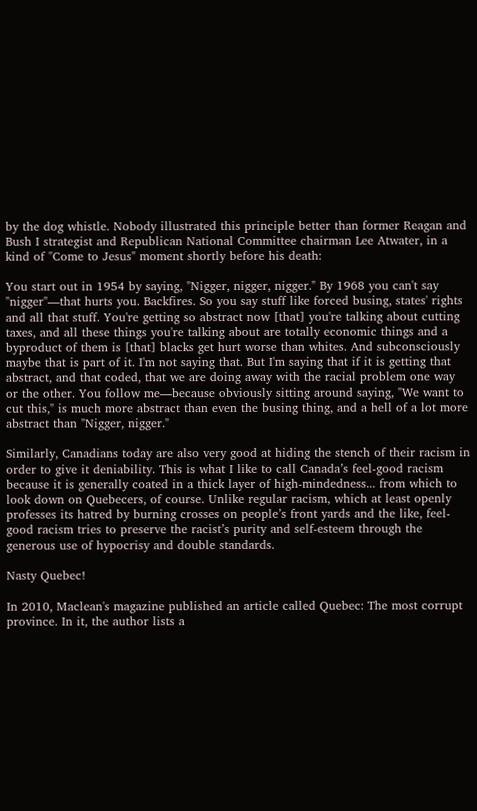by the dog whistle. Nobody illustrated this principle better than former Reagan and Bush I strategist and Republican National Committee chairman Lee Atwater, in a kind of "Come to Jesus" moment shortly before his death:

You start out in 1954 by saying, "Nigger, nigger, nigger." By 1968 you can't say "nigger"—that hurts you. Backfires. So you say stuff like forced busing, states' rights and all that stuff. You're getting so abstract now [that] you're talking about cutting taxes, and all these things you're talking about are totally economic things and a byproduct of them is [that] blacks get hurt worse than whites. And subconsciously maybe that is part of it. I'm not saying that. But I'm saying that if it is getting that abstract, and that coded, that we are doing away with the racial problem one way or the other. You follow me—because obviously sitting around saying, "We want to cut this," is much more abstract than even the busing thing, and a hell of a lot more abstract than "Nigger, nigger."

Similarly, Canadians today are also very good at hiding the stench of their racism in order to give it deniability. This is what I like to call Canada’s feel-good racism because it is generally coated in a thick layer of high-mindedness... from which to look down on Quebecers, of course. Unlike regular racism, which at least openly professes its hatred by burning crosses on people’s front yards and the like, feel-good racism tries to preserve the racist’s purity and self-esteem through the generous use of hypocrisy and double standards.

Nasty Quebec!

In 2010, Maclean's magazine published an article called Quebec: The most corrupt province. In it, the author lists a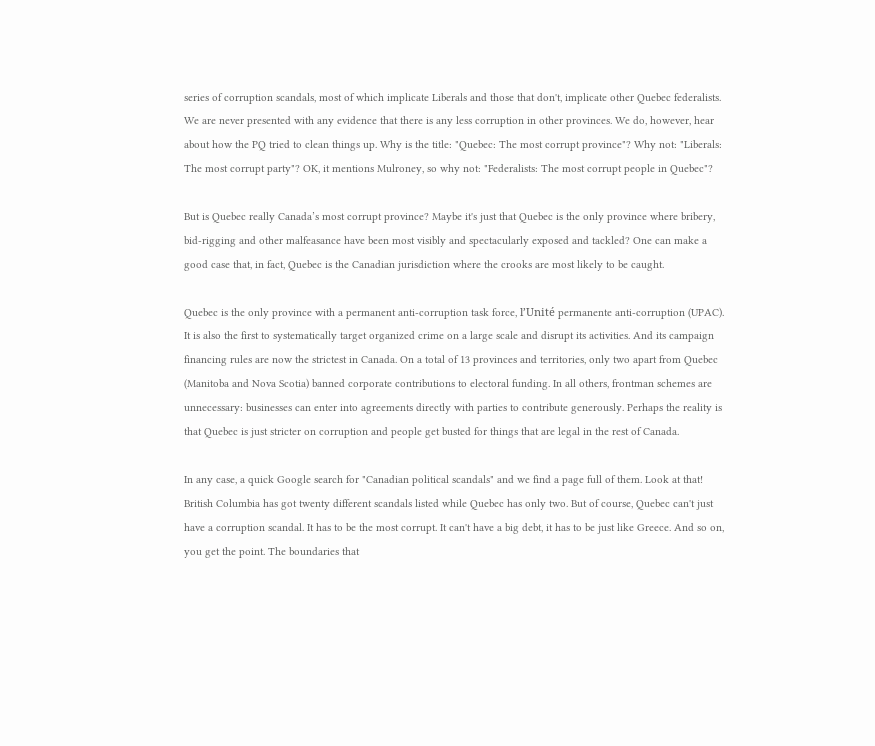series of corruption scandals, most of which implicate Liberals and those that don't, implicate other Quebec federalists. We are never presented with any evidence that there is any less corruption in other provinces. We do, however, hear about how the PQ tried to clean things up. Why is the title: "Quebec: The most corrupt province"? Why not: "Liberals: The most corrupt party"? OK, it mentions Mulroney, so why not: "Federalists: The most corrupt people in Quebec"?

But is Quebec really Canada’s most corrupt province? Maybe it's just that Quebec is the only province where bribery, bid-rigging and other malfeasance have been most visibly and spectacularly exposed and tackled? One can make a good case that, in fact, Quebec is the Canadian jurisdiction where the crooks are most likely to be caught.

Quebec is the only province with a permanent anti-corruption task force, l’Unité permanente anti-corruption (UPAC). It is also the first to systematically target organized crime on a large scale and disrupt its activities. And its campaign financing rules are now the strictest in Canada. On a total of 13 provinces and territories, only two apart from Quebec (Manitoba and Nova Scotia) banned corporate contributions to electoral funding. In all others, frontman schemes are unnecessary: businesses can enter into agreements directly with parties to contribute generously. Perhaps the reality is that Quebec is just stricter on corruption and people get busted for things that are legal in the rest of Canada.

In any case, a quick Google search for "Canadian political scandals" and we find a page full of them. Look at that! British Columbia has got twenty different scandals listed while Quebec has only two. But of course, Quebec can't just have a corruption scandal. It has to be the most corrupt. It can't have a big debt, it has to be just like Greece. And so on, you get the point. The boundaries that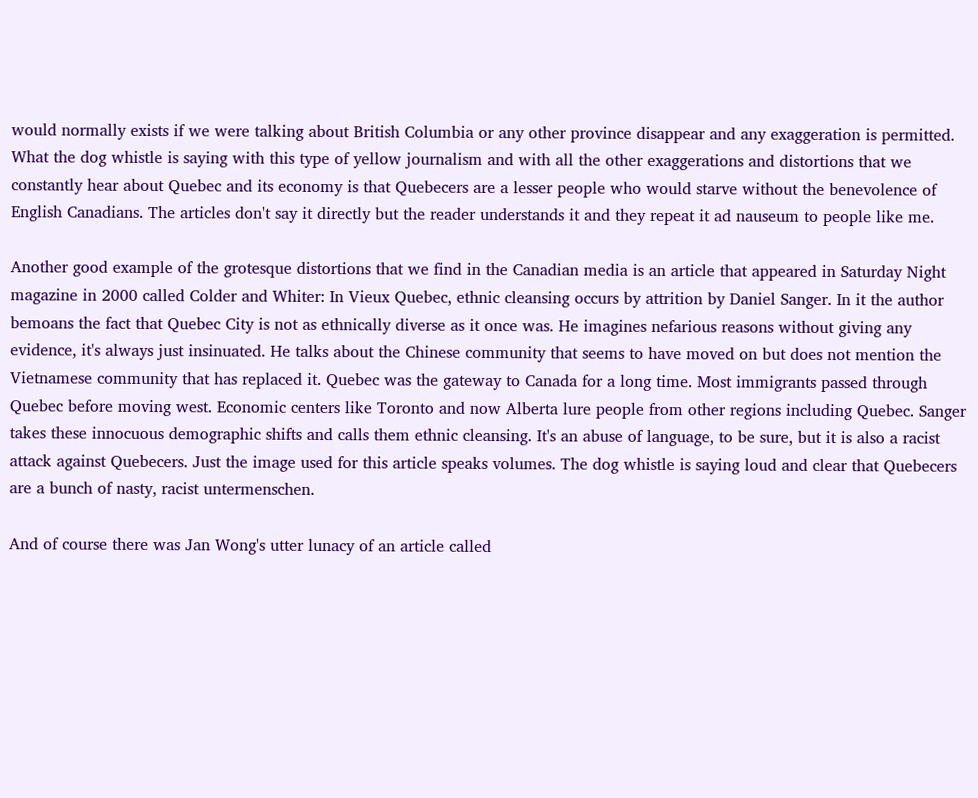would normally exists if we were talking about British Columbia or any other province disappear and any exaggeration is permitted. What the dog whistle is saying with this type of yellow journalism and with all the other exaggerations and distortions that we constantly hear about Quebec and its economy is that Quebecers are a lesser people who would starve without the benevolence of English Canadians. The articles don't say it directly but the reader understands it and they repeat it ad nauseum to people like me.

Another good example of the grotesque distortions that we find in the Canadian media is an article that appeared in Saturday Night magazine in 2000 called Colder and Whiter: In Vieux Quebec, ethnic cleansing occurs by attrition by Daniel Sanger. In it the author bemoans the fact that Quebec City is not as ethnically diverse as it once was. He imagines nefarious reasons without giving any evidence, it's always just insinuated. He talks about the Chinese community that seems to have moved on but does not mention the Vietnamese community that has replaced it. Quebec was the gateway to Canada for a long time. Most immigrants passed through Quebec before moving west. Economic centers like Toronto and now Alberta lure people from other regions including Quebec. Sanger takes these innocuous demographic shifts and calls them ethnic cleansing. It's an abuse of language, to be sure, but it is also a racist attack against Quebecers. Just the image used for this article speaks volumes. The dog whistle is saying loud and clear that Quebecers are a bunch of nasty, racist untermenschen.

And of course there was Jan Wong's utter lunacy of an article called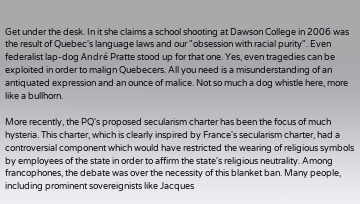Get under the desk. In it she claims a school shooting at Dawson College in 2006 was the result of Quebec's language laws and our "obsession with racial purity". Even federalist lap-dog André Pratte stood up for that one. Yes, even tragedies can be exploited in order to malign Quebecers. All you need is a misunderstanding of an antiquated expression and an ounce of malice. Not so much a dog whistle here, more like a bullhorn.

More recently, the PQ's proposed secularism charter has been the focus of much hysteria. This charter, which is clearly inspired by France's secularism charter, had a controversial component which would have restricted the wearing of religious symbols by employees of the state in order to affirm the state's religious neutrality. Among francophones, the debate was over the necessity of this blanket ban. Many people, including prominent sovereignists like Jacques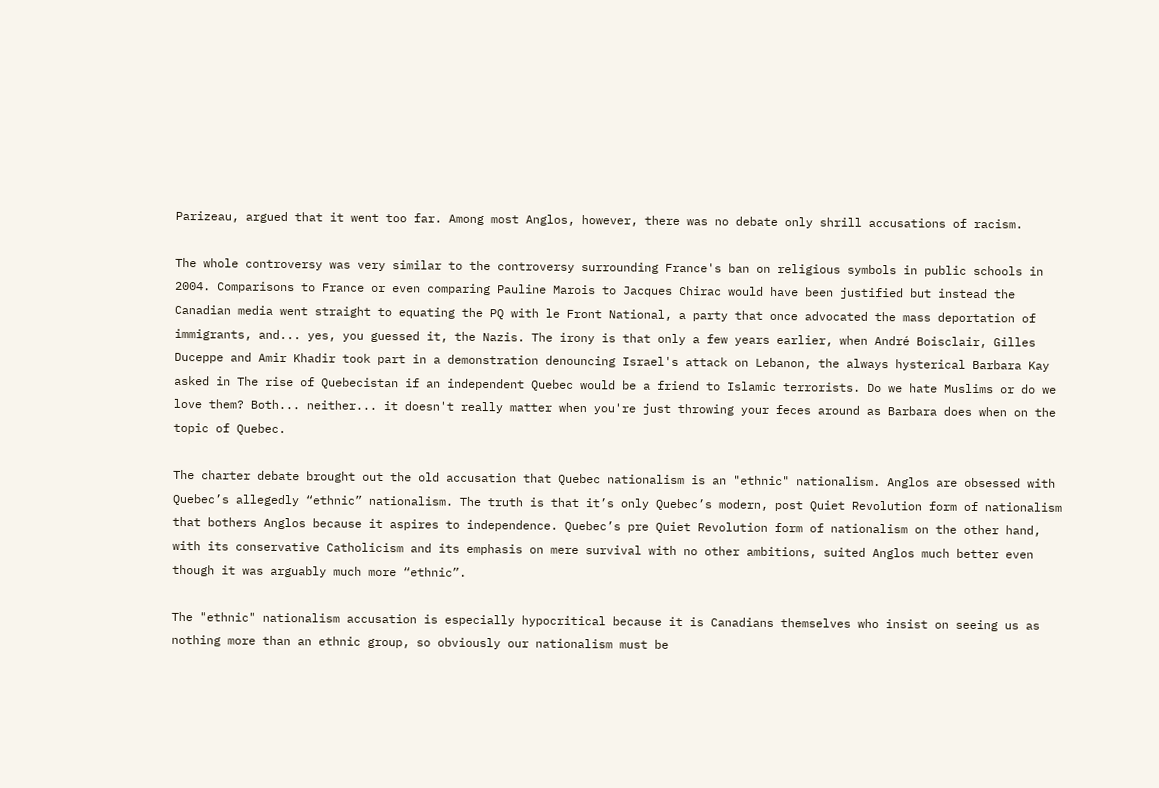Parizeau, argued that it went too far. Among most Anglos, however, there was no debate only shrill accusations of racism.

The whole controversy was very similar to the controversy surrounding France's ban on religious symbols in public schools in 2004. Comparisons to France or even comparing Pauline Marois to Jacques Chirac would have been justified but instead the Canadian media went straight to equating the PQ with le Front National, a party that once advocated the mass deportation of immigrants, and... yes, you guessed it, the Nazis. The irony is that only a few years earlier, when André Boisclair, Gilles Duceppe and Amir Khadir took part in a demonstration denouncing Israel's attack on Lebanon, the always hysterical Barbara Kay asked in The rise of Quebecistan if an independent Quebec would be a friend to Islamic terrorists. Do we hate Muslims or do we love them? Both... neither... it doesn't really matter when you're just throwing your feces around as Barbara does when on the topic of Quebec.

The charter debate brought out the old accusation that Quebec nationalism is an "ethnic" nationalism. Anglos are obsessed with Quebec’s allegedly “ethnic” nationalism. The truth is that it’s only Quebec’s modern, post Quiet Revolution form of nationalism that bothers Anglos because it aspires to independence. Quebec’s pre Quiet Revolution form of nationalism on the other hand, with its conservative Catholicism and its emphasis on mere survival with no other ambitions, suited Anglos much better even though it was arguably much more “ethnic”.

The "ethnic" nationalism accusation is especially hypocritical because it is Canadians themselves who insist on seeing us as nothing more than an ethnic group, so obviously our nationalism must be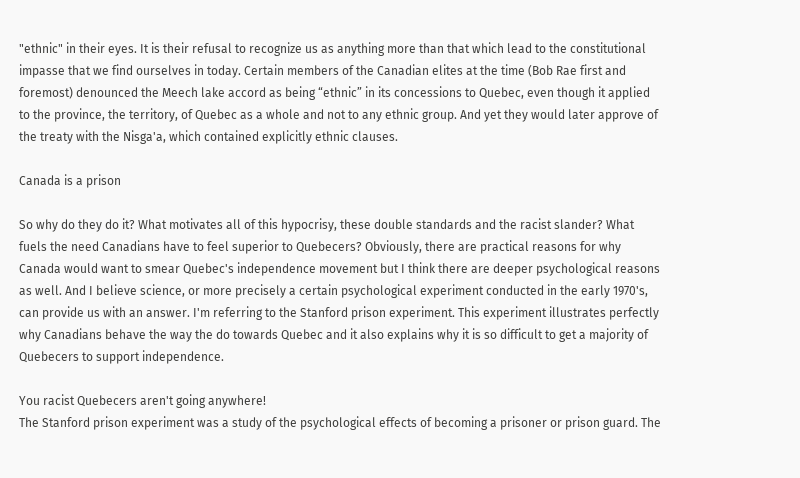"ethnic" in their eyes. It is their refusal to recognize us as anything more than that which lead to the constitutional impasse that we find ourselves in today. Certain members of the Canadian elites at the time (Bob Rae first and foremost) denounced the Meech lake accord as being “ethnic” in its concessions to Quebec, even though it applied to the province, the territory, of Quebec as a whole and not to any ethnic group. And yet they would later approve of the treaty with the Nisga'a, which contained explicitly ethnic clauses.

Canada is a prison

So why do they do it? What motivates all of this hypocrisy, these double standards and the racist slander? What fuels the need Canadians have to feel superior to Quebecers? Obviously, there are practical reasons for why Canada would want to smear Quebec's independence movement but I think there are deeper psychological reasons as well. And I believe science, or more precisely a certain psychological experiment conducted in the early 1970's, can provide us with an answer. I'm referring to the Stanford prison experiment. This experiment illustrates perfectly why Canadians behave the way the do towards Quebec and it also explains why it is so difficult to get a majority of Quebecers to support independence.

You racist Quebecers aren't going anywhere!
The Stanford prison experiment was a study of the psychological effects of becoming a prisoner or prison guard. The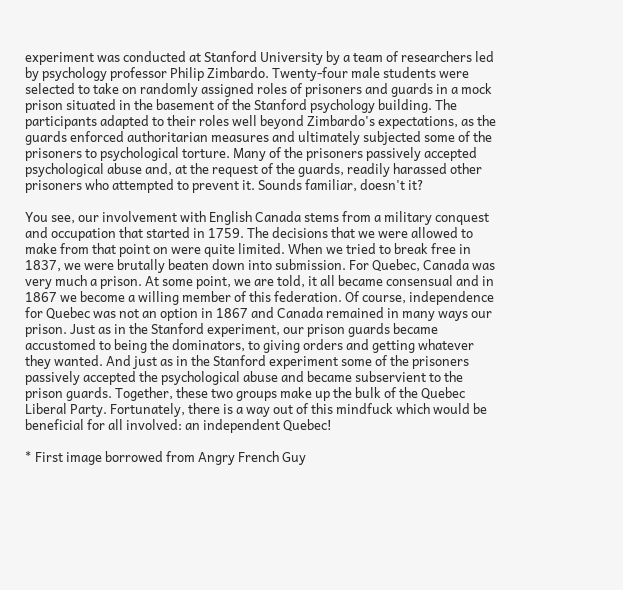experiment was conducted at Stanford University by a team of researchers led by psychology professor Philip Zimbardo. Twenty-four male students were selected to take on randomly assigned roles of prisoners and guards in a mock prison situated in the basement of the Stanford psychology building. The participants adapted to their roles well beyond Zimbardo's expectations, as the guards enforced authoritarian measures and ultimately subjected some of the prisoners to psychological torture. Many of the prisoners passively accepted psychological abuse and, at the request of the guards, readily harassed other prisoners who attempted to prevent it. Sounds familiar, doesn't it?

You see, our involvement with English Canada stems from a military conquest and occupation that started in 1759. The decisions that we were allowed to make from that point on were quite limited. When we tried to break free in 1837, we were brutally beaten down into submission. For Quebec, Canada was very much a prison. At some point, we are told, it all became consensual and in 1867 we become a willing member of this federation. Of course, independence for Quebec was not an option in 1867 and Canada remained in many ways our prison. Just as in the Stanford experiment, our prison guards became accustomed to being the dominators, to giving orders and getting whatever they wanted. And just as in the Stanford experiment some of the prisoners passively accepted the psychological abuse and became subservient to the prison guards. Together, these two groups make up the bulk of the Quebec Liberal Party. Fortunately, there is a way out of this mindfuck which would be beneficial for all involved: an independent Quebec!

* First image borrowed from Angry French Guy